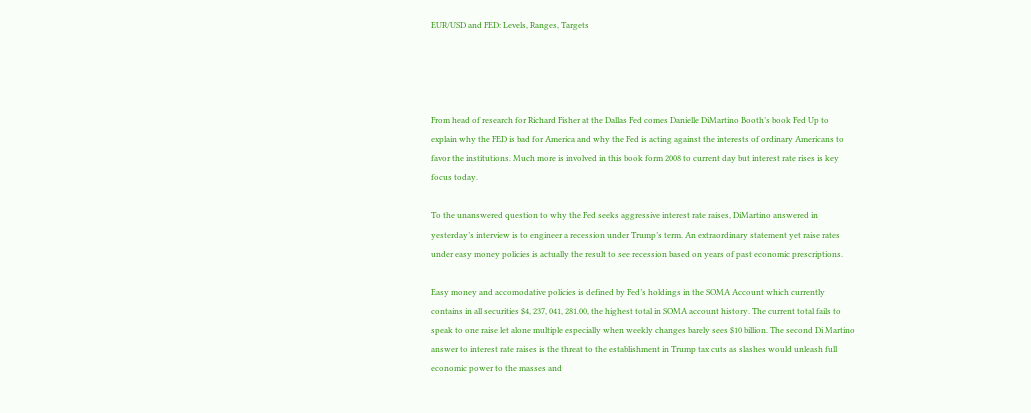EUR/USD and FED: Levels, Ranges, Targets




From head of research for Richard Fisher at the Dallas Fed comes Danielle DiMartino Booth’s book Fed Up to explain why the FED is bad for America and why the Fed is acting against the interests of ordinary Americans to favor the institutions. Much more is involved in this book form 2008 to current day but interest rate rises is key focus today.

To the unanswered question to why the Fed seeks aggressive interest rate raises, DiMartino answered in yesterday’s interview is to engineer a recession under Trump’s term. An extraordinary statement yet raise rates under easy money policies is actually the result to see recession based on years of past economic prescriptions.

Easy money and accomodative policies is defined by Fed’s holdings in the SOMA Account which currently contains in all securities $4, 237, 041, 281.00, the highest total in SOMA account history. The current total fails to speak to one raise let alone multiple especially when weekly changes barely sees $10 billion. The second Di Martino answer to interest rate raises is the threat to the establishment in Trump tax cuts as slashes would unleash full economic power to the masses and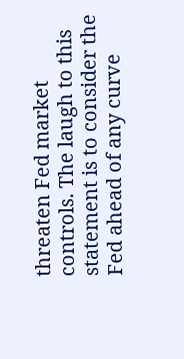threaten Fed market controls. The laugh to this statement is to consider the Fed ahead of any curve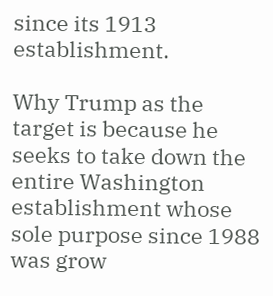since its 1913 establishment.

Why Trump as the target is because he seeks to take down the entire Washington establishment whose sole purpose since 1988 was grow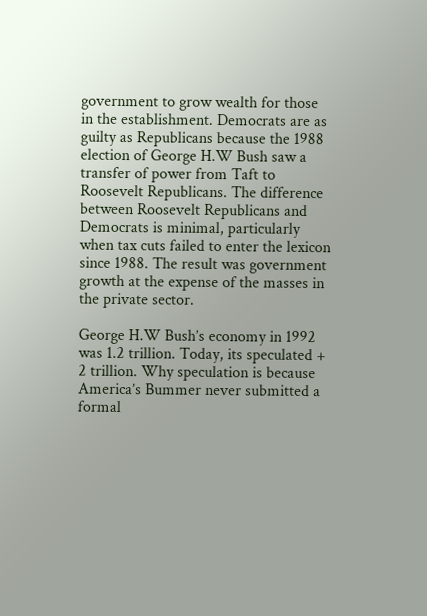government to grow wealth for those in the establishment. Democrats are as guilty as Republicans because the 1988 election of George H.W Bush saw a transfer of power from Taft to Roosevelt Republicans. The difference between Roosevelt Republicans and Democrats is minimal, particularly when tax cuts failed to enter the lexicon since 1988. The result was government growth at the expense of the masses in the private sector.

George H.W Bush’s economy in 1992 was 1.2 trillion. Today, its speculated + 2 trillion. Why speculation is because America’s Bummer never submitted a formal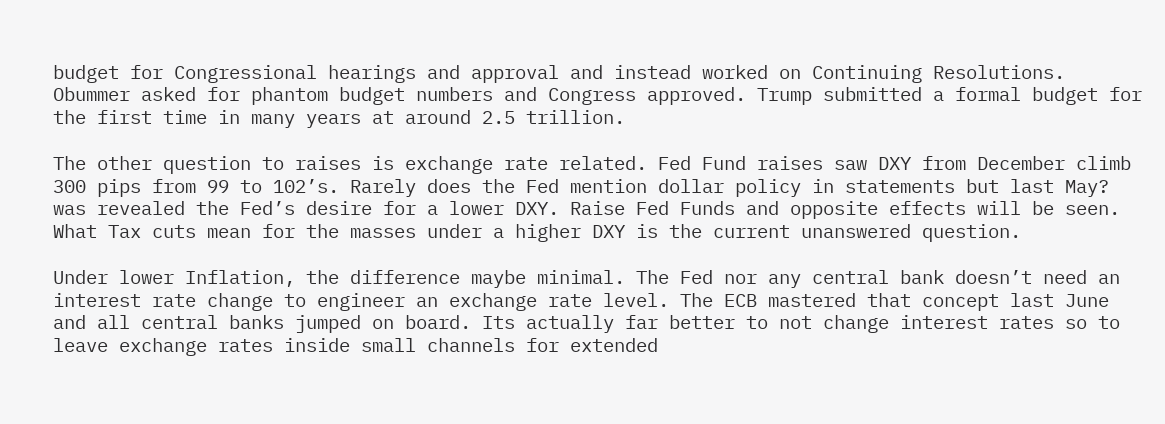budget for Congressional hearings and approval and instead worked on Continuing Resolutions. Obummer asked for phantom budget numbers and Congress approved. Trump submitted a formal budget for the first time in many years at around 2.5 trillion.

The other question to raises is exchange rate related. Fed Fund raises saw DXY from December climb 300 pips from 99 to 102’s. Rarely does the Fed mention dollar policy in statements but last May? was revealed the Fed’s desire for a lower DXY. Raise Fed Funds and opposite effects will be seen. What Tax cuts mean for the masses under a higher DXY is the current unanswered question.

Under lower Inflation, the difference maybe minimal. The Fed nor any central bank doesn’t need an interest rate change to engineer an exchange rate level. The ECB mastered that concept last June and all central banks jumped on board. Its actually far better to not change interest rates so to leave exchange rates inside small channels for extended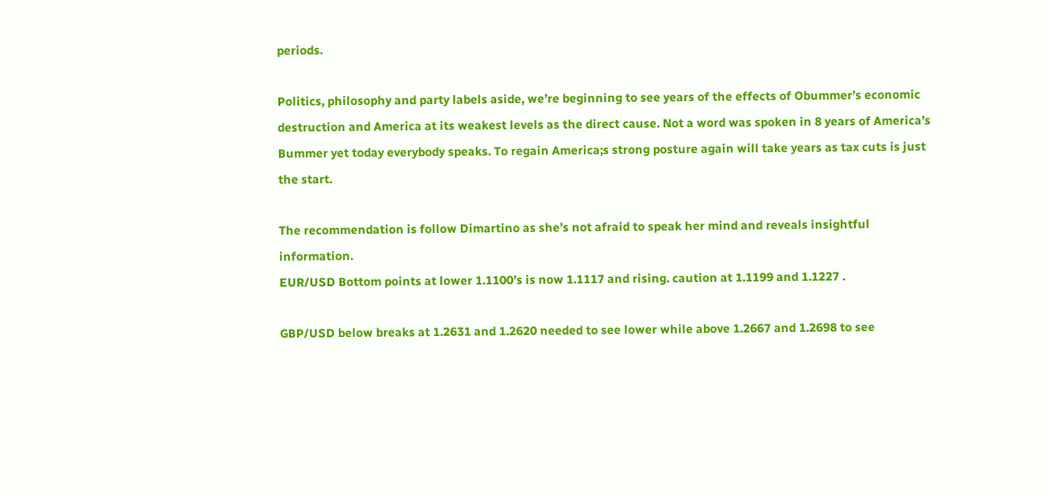periods.

Politics, philosophy and party labels aside, we’re beginning to see years of the effects of Obummer’s economic destruction and America at its weakest levels as the direct cause. Not a word was spoken in 8 years of America’s Bummer yet today everybody speaks. To regain America;s strong posture again will take years as tax cuts is just the start.

The recommendation is follow Dimartino as she’s not afraid to speak her mind and reveals insightful information.
EUR/USD Bottom points at lower 1.1100’s is now 1.1117 and rising. caution at 1.1199 and 1.1227 .

GBP/USD below breaks at 1.2631 and 1.2620 needed to see lower while above 1.2667 and 1.2698 to see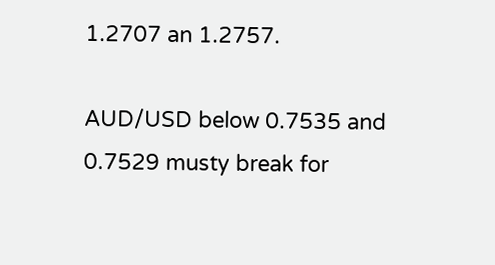1.2707 an 1.2757.

AUD/USD below 0.7535 and 0.7529 musty break for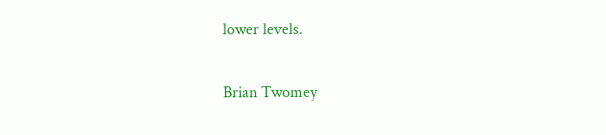lower levels.


Brian Twomey